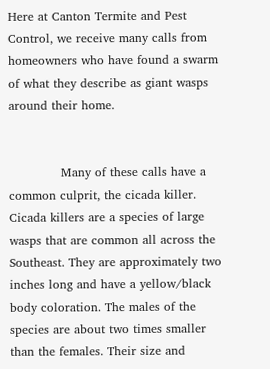Here at Canton Termite and Pest Control, we receive many calls from homeowners who have found a swarm of what they describe as giant wasps around their home.


             Many of these calls have a common culprit, the cicada killer. Cicada killers are a species of large wasps that are common all across the Southeast. They are approximately two inches long and have a yellow/black body coloration. The males of the species are about two times smaller than the females. Their size and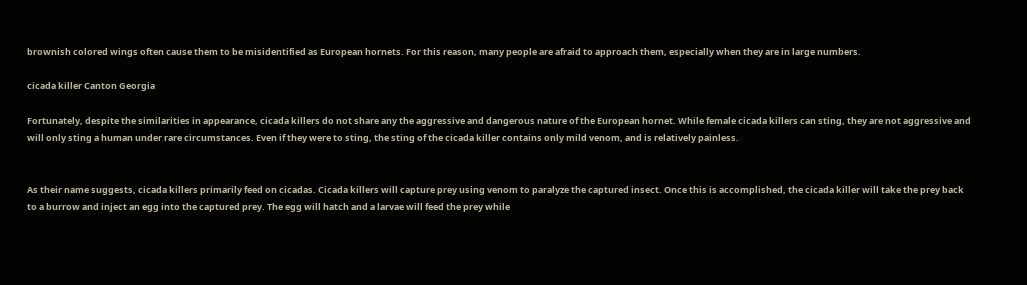brownish colored wings often cause them to be misidentified as European hornets. For this reason, many people are afraid to approach them, especially when they are in large numbers.

cicada killer Canton Georgia

Fortunately, despite the similarities in appearance, cicada killers do not share any the aggressive and dangerous nature of the European hornet. While female cicada killers can sting, they are not aggressive and will only sting a human under rare circumstances. Even if they were to sting, the sting of the cicada killer contains only mild venom, and is relatively painless.


As their name suggests, cicada killers primarily feed on cicadas. Cicada killers will capture prey using venom to paralyze the captured insect. Once this is accomplished, the cicada killer will take the prey back to a burrow and inject an egg into the captured prey. The egg will hatch and a larvae will feed the prey while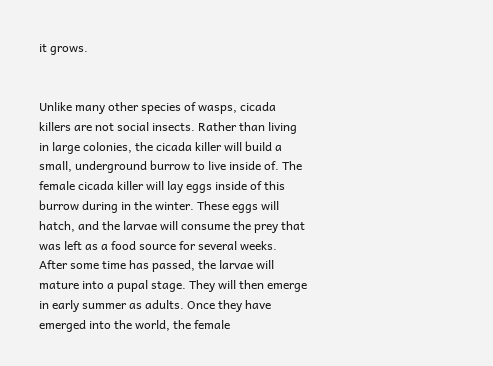it grows.


Unlike many other species of wasps, cicada killers are not social insects. Rather than living in large colonies, the cicada killer will build a small, underground burrow to live inside of. The female cicada killer will lay eggs inside of this burrow during in the winter. These eggs will hatch, and the larvae will consume the prey that was left as a food source for several weeks. After some time has passed, the larvae will mature into a pupal stage. They will then emerge in early summer as adults. Once they have emerged into the world, the female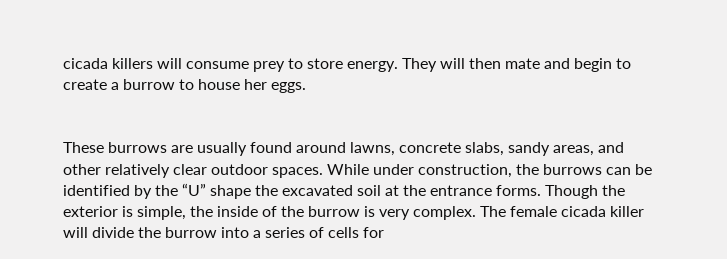cicada killers will consume prey to store energy. They will then mate and begin to create a burrow to house her eggs.


These burrows are usually found around lawns, concrete slabs, sandy areas, and other relatively clear outdoor spaces. While under construction, the burrows can be identified by the “U” shape the excavated soil at the entrance forms. Though the exterior is simple, the inside of the burrow is very complex. The female cicada killer will divide the burrow into a series of cells for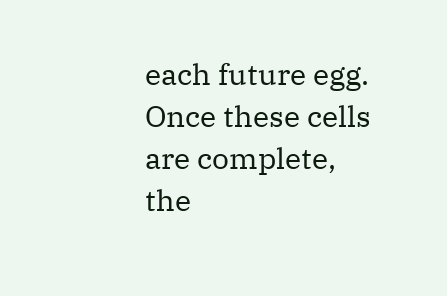each future egg. Once these cells are complete, the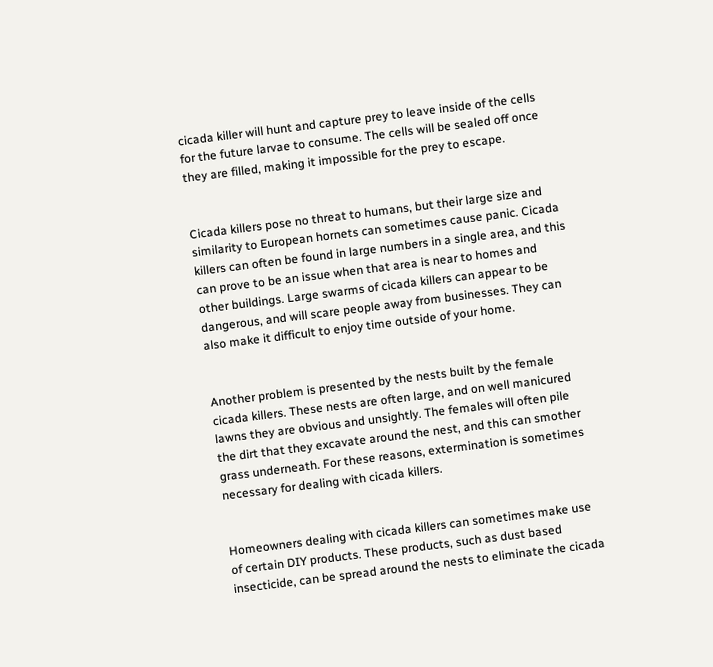cicada killer will hunt and capture prey to leave inside of the cells for the future larvae to consume. The cells will be sealed off once they are filled, making it impossible for the prey to escape.


Cicada killers pose no threat to humans, but their large size and similarity to European hornets can sometimes cause panic. Cicada killers can often be found in large numbers in a single area, and this can prove to be an issue when that area is near to homes and other buildings. Large swarms of cicada killers can appear to be dangerous, and will scare people away from businesses. They can also make it difficult to enjoy time outside of your home.


Another problem is presented by the nests built by the female cicada killers. These nests are often large, and on well manicured lawns they are obvious and unsightly. The females will often pile the dirt that they excavate around the nest, and this can smother grass underneath. For these reasons, extermination is sometimes necessary for dealing with cicada killers.


Homeowners dealing with cicada killers can sometimes make use of certain DIY products. These products, such as dust based insecticide, can be spread around the nests to eliminate the cicada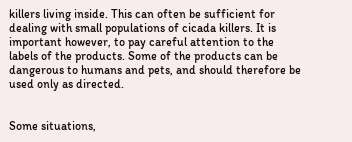killers living inside. This can often be sufficient for dealing with small populations of cicada killers. It is important however, to pay careful attention to the labels of the products. Some of the products can be dangerous to humans and pets, and should therefore be used only as directed.


Some situations,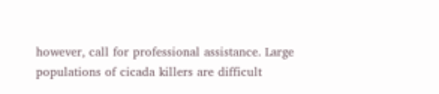however, call for professional assistance. Large populations of cicada killers are difficult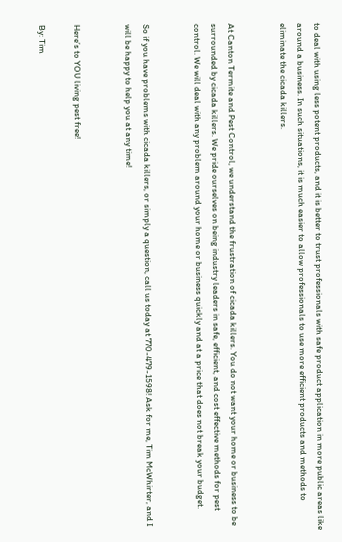to deal with using less potent products, and it is better to trust professionals with safe product application in more public areas like around a business. In such situations, it is much easier to allow professionals to use more efficient products and methods to eliminate the cicada killers.


At Canton Termite and Pest Control, we understand the frustration of cicada killers. You do not want your home or business to be surrounded by cicada killers. We pride ourselves on being industry leaders in safe, efficient, and cost effective methods for pest control. We will deal with any problem around your home or business quickly and at a price that does not break your budget.


So if you have problems with cicada killers, or simply a question, call us today at 770-479-1598! Ask for me, Tim McWhirter, and I will be happy to help you at any time!


Here’s to YOU living pest free!

By: Tim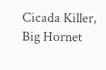Cicada Killer, Big Hornet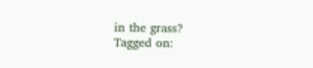in the grass?
Tagged on: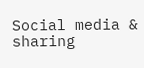Social media & sharing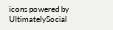icons powered by UltimatelySocial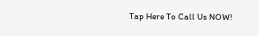Tap Here To Call Us NOW!